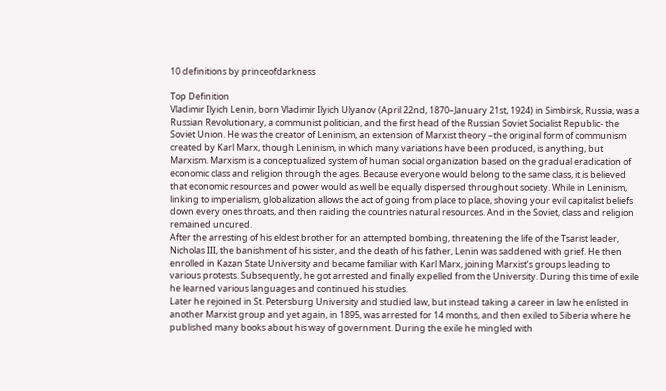10 definitions by princeofdarkness

Top Definition
Vladimir Ilyich Lenin, born Vladimir Ilyich Ulyanov (April 22nd, 1870–January 21st, 1924) in Simbirsk, Russia, was a Russian Revolutionary, a communist politician, and the first head of the Russian Soviet Socialist Republic- the Soviet Union. He was the creator of Leninism, an extension of Marxist theory –the original form of communism created by Karl Marx, though Leninism, in which many variations have been produced, is anything, but Marxism. Marxism is a conceptualized system of human social organization based on the gradual eradication of economic class and religion through the ages. Because everyone would belong to the same class, it is believed that economic resources and power would as well be equally dispersed throughout society. While in Leninism, linking to imperialism, globalization allows the act of going from place to place, shoving your evil capitalist beliefs down every ones throats, and then raiding the countries natural resources. And in the Soviet, class and religion remained uncured.
After the arresting of his eldest brother for an attempted bombing, threatening the life of the Tsarist leader, Nicholas III, the banishment of his sister, and the death of his father, Lenin was saddened with grief. He then enrolled in Kazan State University and became familiar with Karl Marx, joining Marxist’s groups leading to various protests. Subsequently, he got arrested and finally expelled from the University. During this time of exile he learned various languages and continued his studies.
Later he rejoined in St. Petersburg University and studied law, but instead taking a career in law he enlisted in another Marxist group and yet again, in 1895, was arrested for 14 months, and then exiled to Siberia where he published many books about his way of government. During the exile he mingled with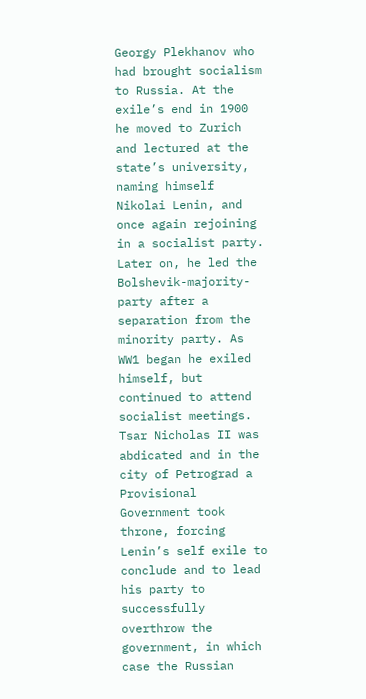Georgy Plekhanov who had brought socialism to Russia. At the exile’s end in 1900 he moved to Zurich and lectured at the state’s university, naming himself Nikolai Lenin, and once again rejoining in a socialist party.
Later on, he led the Bolshevik-majority-party after a separation from the minority party. As WW1 began he exiled himself, but continued to attend socialist meetings. Tsar Nicholas II was abdicated and in the city of Petrograd a Provisional Government took throne, forcing Lenin’s self exile to conclude and to lead his party to successfully overthrow the government, in which case the Russian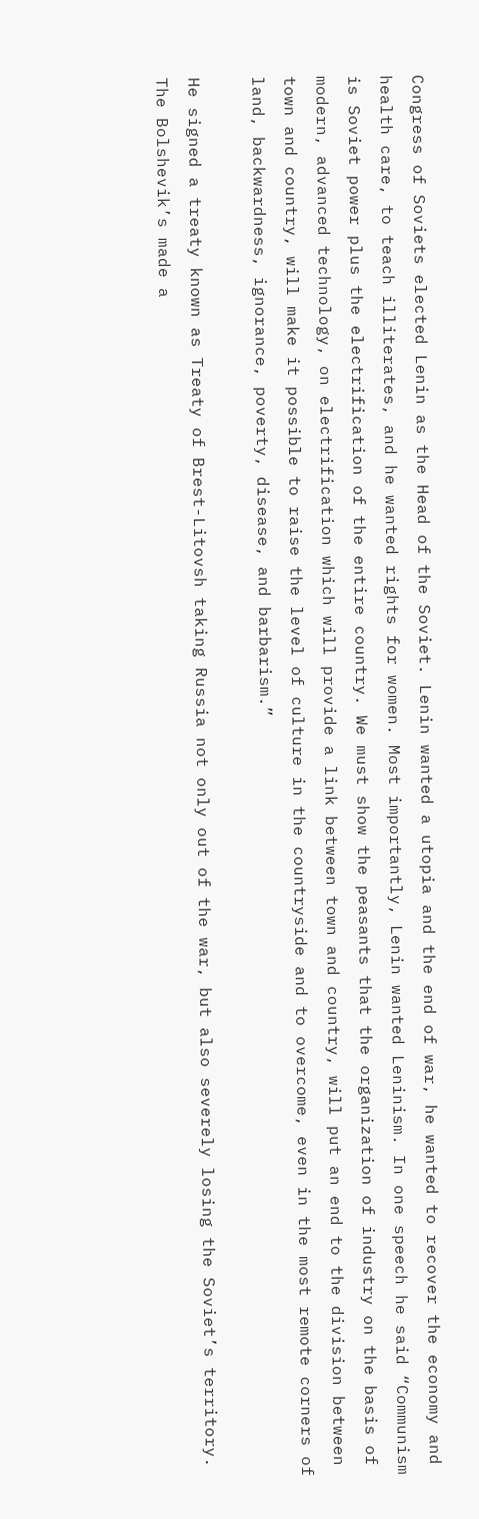Congress of Soviets elected Lenin as the Head of the Soviet. Lenin wanted a utopia and the end of war, he wanted to recover the economy and health care, to teach illiterates, and he wanted rights for women. Most importantly, Lenin wanted Leninism. In one speech he said “Communism is Soviet power plus the electrification of the entire country. We must show the peasants that the organization of industry on the basis of modern, advanced technology, on electrification which will provide a link between town and country, will put an end to the division between town and country, will make it possible to raise the level of culture in the countryside and to overcome, even in the most remote corners of land, backwardness, ignorance, poverty, disease, and barbarism.”

He signed a treaty known as Treaty of Brest-Litovsh taking Russia not only out of the war, but also severely losing the Soviet’s territory. The Bolshevik’s made a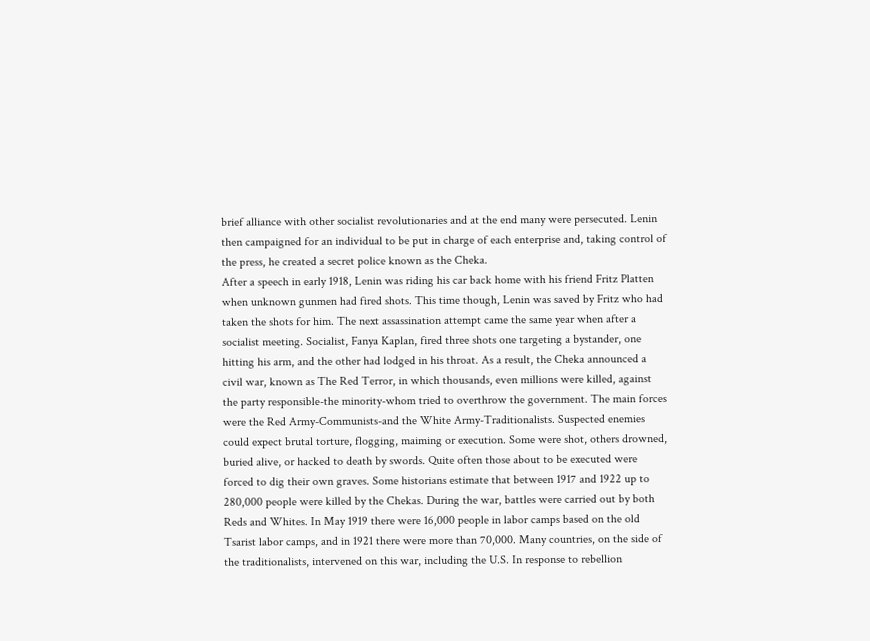brief alliance with other socialist revolutionaries and at the end many were persecuted. Lenin then campaigned for an individual to be put in charge of each enterprise and, taking control of the press, he created a secret police known as the Cheka.
After a speech in early 1918, Lenin was riding his car back home with his friend Fritz Platten when unknown gunmen had fired shots. This time though, Lenin was saved by Fritz who had taken the shots for him. The next assassination attempt came the same year when after a socialist meeting. Socialist, Fanya Kaplan, fired three shots one targeting a bystander, one hitting his arm, and the other had lodged in his throat. As a result, the Cheka announced a civil war, known as The Red Terror, in which thousands, even millions were killed, against the party responsible-the minority-whom tried to overthrow the government. The main forces were the Red Army-Communists-and the White Army-Traditionalists. Suspected enemies could expect brutal torture, flogging, maiming or execution. Some were shot, others drowned, buried alive, or hacked to death by swords. Quite often those about to be executed were forced to dig their own graves. Some historians estimate that between 1917 and 1922 up to 280,000 people were killed by the Chekas. During the war, battles were carried out by both Reds and Whites. In May 1919 there were 16,000 people in labor camps based on the old Tsarist labor camps, and in 1921 there were more than 70,000. Many countries, on the side of the traditionalists, intervened on this war, including the U.S. In response to rebellion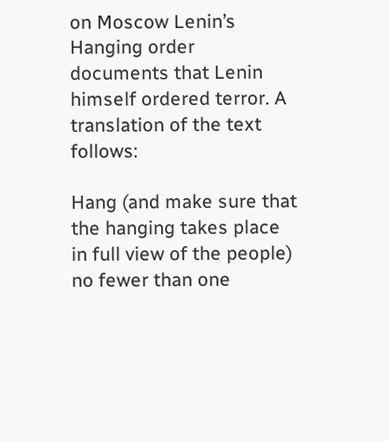on Moscow Lenin’s Hanging order documents that Lenin himself ordered terror. A translation of the text follows:

Hang (and make sure that the hanging takes place in full view of the people) no fewer than one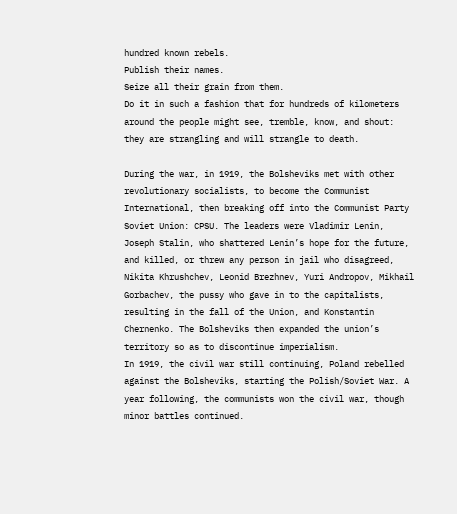hundred known rebels.
Publish their names.
Seize all their grain from them.
Do it in such a fashion that for hundreds of kilometers around the people might see, tremble, know, and shout: they are strangling and will strangle to death.

During the war, in 1919, the Bolsheviks met with other revolutionary socialists, to become the Communist International, then breaking off into the Communist Party Soviet Union: CPSU. The leaders were Vladimir Lenin, Joseph Stalin, who shattered Lenin’s hope for the future, and killed, or threw any person in jail who disagreed, Nikita Khrushchev, Leonid Brezhnev, Yuri Andropov, Mikhail Gorbachev, the pussy who gave in to the capitalists, resulting in the fall of the Union, and Konstantin Chernenko. The Bolsheviks then expanded the union’s territory so as to discontinue imperialism.
In 1919, the civil war still continuing, Poland rebelled against the Bolsheviks, starting the Polish/Soviet War. A year following, the communists won the civil war, though minor battles continued.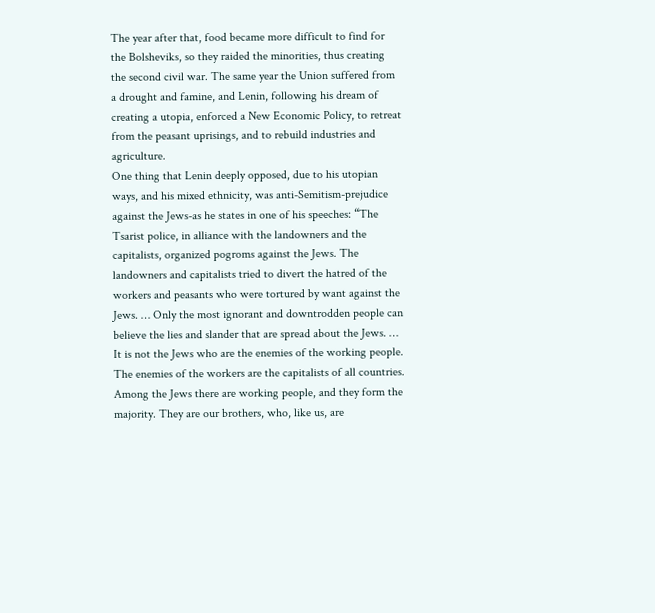The year after that, food became more difficult to find for the Bolsheviks, so they raided the minorities, thus creating the second civil war. The same year the Union suffered from a drought and famine, and Lenin, following his dream of creating a utopia, enforced a New Economic Policy, to retreat from the peasant uprisings, and to rebuild industries and agriculture.
One thing that Lenin deeply opposed, due to his utopian ways, and his mixed ethnicity, was anti-Semitism-prejudice against the Jews-as he states in one of his speeches: “The Tsarist police, in alliance with the landowners and the capitalists, organized pogroms against the Jews. The landowners and capitalists tried to divert the hatred of the workers and peasants who were tortured by want against the Jews. … Only the most ignorant and downtrodden people can believe the lies and slander that are spread about the Jews. … It is not the Jews who are the enemies of the working people. The enemies of the workers are the capitalists of all countries. Among the Jews there are working people, and they form the majority. They are our brothers, who, like us, are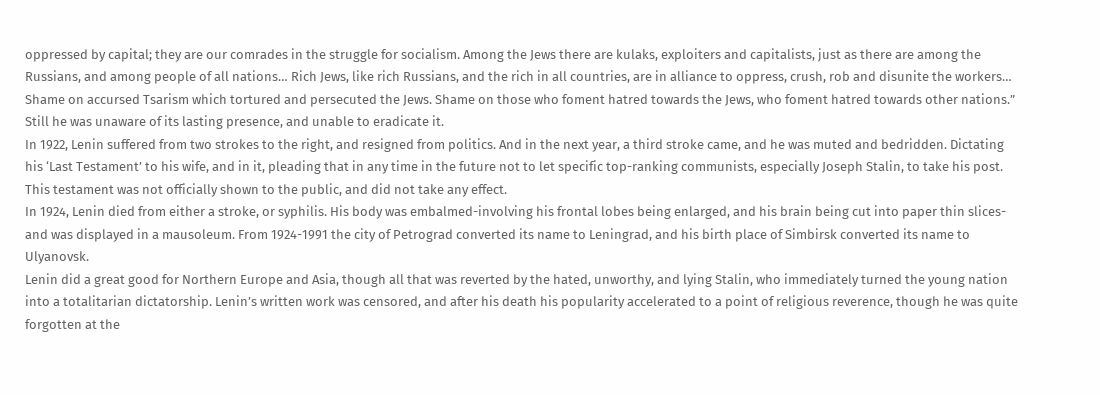oppressed by capital; they are our comrades in the struggle for socialism. Among the Jews there are kulaks, exploiters and capitalists, just as there are among the Russians, and among people of all nations… Rich Jews, like rich Russians, and the rich in all countries, are in alliance to oppress, crush, rob and disunite the workers… Shame on accursed Tsarism which tortured and persecuted the Jews. Shame on those who foment hatred towards the Jews, who foment hatred towards other nations.” Still he was unaware of its lasting presence, and unable to eradicate it.
In 1922, Lenin suffered from two strokes to the right, and resigned from politics. And in the next year, a third stroke came, and he was muted and bedridden. Dictating his ‘Last Testament’ to his wife, and in it, pleading that in any time in the future not to let specific top-ranking communists, especially Joseph Stalin, to take his post. This testament was not officially shown to the public, and did not take any effect.
In 1924, Lenin died from either a stroke, or syphilis. His body was embalmed-involving his frontal lobes being enlarged, and his brain being cut into paper thin slices-and was displayed in a mausoleum. From 1924-1991 the city of Petrograd converted its name to Leningrad, and his birth place of Simbirsk converted its name to Ulyanovsk.
Lenin did a great good for Northern Europe and Asia, though all that was reverted by the hated, unworthy, and lying Stalin, who immediately turned the young nation into a totalitarian dictatorship. Lenin’s written work was censored, and after his death his popularity accelerated to a point of religious reverence, though he was quite forgotten at the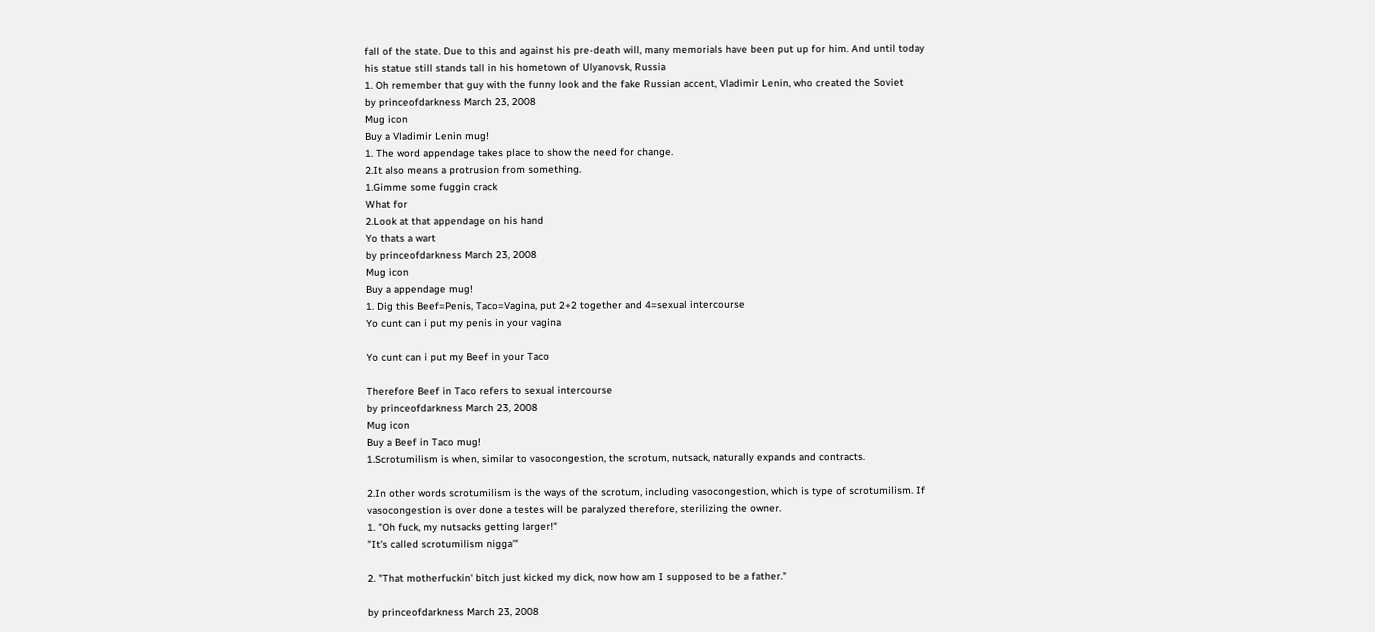fall of the state. Due to this and against his pre-death will, many memorials have been put up for him. And until today his statue still stands tall in his hometown of Ulyanovsk, Russia
1. Oh remember that guy with the funny look and the fake Russian accent, Vladimir Lenin, who created the Soviet
by princeofdarkness March 23, 2008
Mug icon
Buy a Vladimir Lenin mug!
1. The word appendage takes place to show the need for change.
2.It also means a protrusion from something.
1.Gimme some fuggin crack
What for
2.Look at that appendage on his hand
Yo thats a wart
by princeofdarkness March 23, 2008
Mug icon
Buy a appendage mug!
1. Dig this Beef=Penis, Taco=Vagina, put 2+2 together and 4=sexual intercourse
Yo cunt can i put my penis in your vagina

Yo cunt can i put my Beef in your Taco

Therefore Beef in Taco refers to sexual intercourse
by princeofdarkness March 23, 2008
Mug icon
Buy a Beef in Taco mug!
1.Scrotumilism is when, similar to vasocongestion, the scrotum, nutsack, naturally expands and contracts.

2.In other words scrotumilism is the ways of the scrotum, including vasocongestion, which is type of scrotumilism. If vasocongestion is over done a testes will be paralyzed therefore, sterilizing the owner.
1. "Oh fuck, my nutsacks getting larger!"
"It's called scrotumilism nigga'"

2. "That motherfuckin' bitch just kicked my dick, now how am I supposed to be a father."

by princeofdarkness March 23, 2008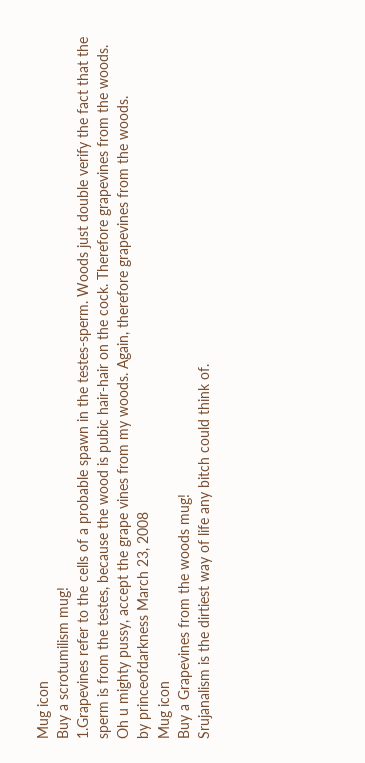Mug icon
Buy a scrotumilism mug!
1.Grapevines refer to the cells of a probable spawn in the testes-sperm. Woods just double verify the fact that the sperm is from the testes, because the wood is pubic hair-hair on the cock. Therefore grapevines from the woods.
Oh u mighty pussy, accept the grape vines from my woods. Again, therefore grapevines from the woods.
by princeofdarkness March 23, 2008
Mug icon
Buy a Grapevines from the woods mug!
Srujanalism is the dirtiest way of life any bitch could think of.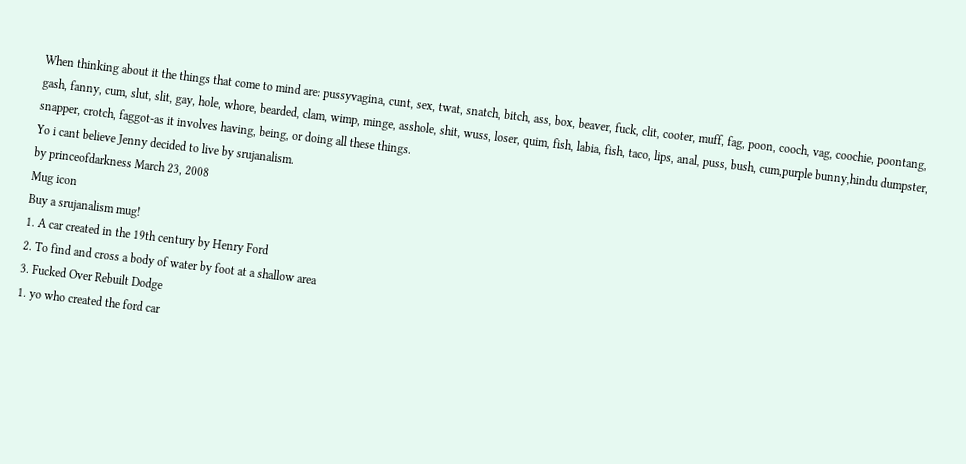When thinking about it the things that come to mind are: pussyvagina, cunt, sex, twat, snatch, bitch, ass, box, beaver, fuck, clit, cooter, muff, fag, poon, cooch, vag, coochie, poontang, gash, fanny, cum, slut, slit, gay, hole, whore, bearded, clam, wimp, minge, asshole, shit, wuss, loser, quim, fish, labia, fish, taco, lips, anal, puss, bush, cum,purple bunny,hindu dumpster, snapper, crotch, faggot-as it involves having, being, or doing all these things.
Yo i cant believe Jenny decided to live by srujanalism.
by princeofdarkness March 23, 2008
Mug icon
Buy a srujanalism mug!
1. A car created in the 19th century by Henry Ford
2. To find and cross a body of water by foot at a shallow area
3. Fucked Over Rebuilt Dodge
1. yo who created the ford car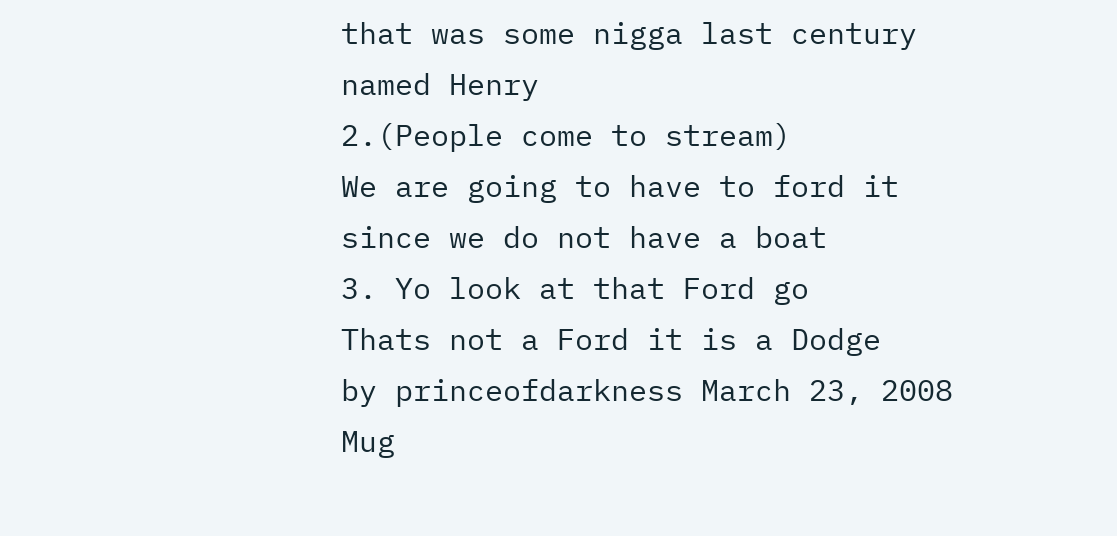that was some nigga last century named Henry
2.(People come to stream)
We are going to have to ford it since we do not have a boat
3. Yo look at that Ford go
Thats not a Ford it is a Dodge
by princeofdarkness March 23, 2008
Mug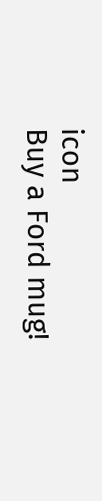icon
Buy a Ford mug!